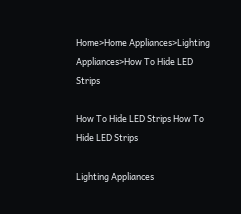Home>Home Appliances>Lighting Appliances>How To Hide LED Strips

How To Hide LED Strips How To Hide LED Strips

Lighting Appliances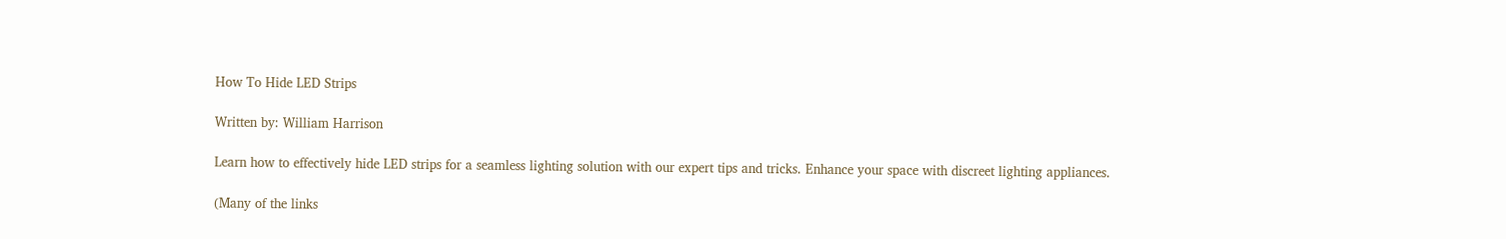How To Hide LED Strips

Written by: William Harrison

Learn how to effectively hide LED strips for a seamless lighting solution with our expert tips and tricks. Enhance your space with discreet lighting appliances.

(Many of the links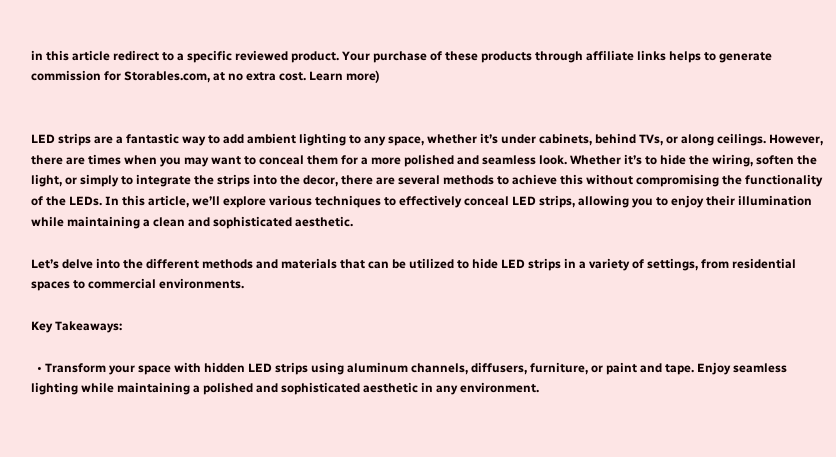in this article redirect to a specific reviewed product. Your purchase of these products through affiliate links helps to generate commission for Storables.com, at no extra cost. Learn more)


LED strips are a fantastic way to add ambient lighting to any space, whether it’s under cabinets, behind TVs, or along ceilings. However, there are times when you may want to conceal them for a more polished and seamless look. Whether it’s to hide the wiring, soften the light, or simply to integrate the strips into the decor, there are several methods to achieve this without compromising the functionality of the LEDs. In this article, we’ll explore various techniques to effectively conceal LED strips, allowing you to enjoy their illumination while maintaining a clean and sophisticated aesthetic.

Let’s delve into the different methods and materials that can be utilized to hide LED strips in a variety of settings, from residential spaces to commercial environments.

Key Takeaways:

  • Transform your space with hidden LED strips using aluminum channels, diffusers, furniture, or paint and tape. Enjoy seamless lighting while maintaining a polished and sophisticated aesthetic in any environment.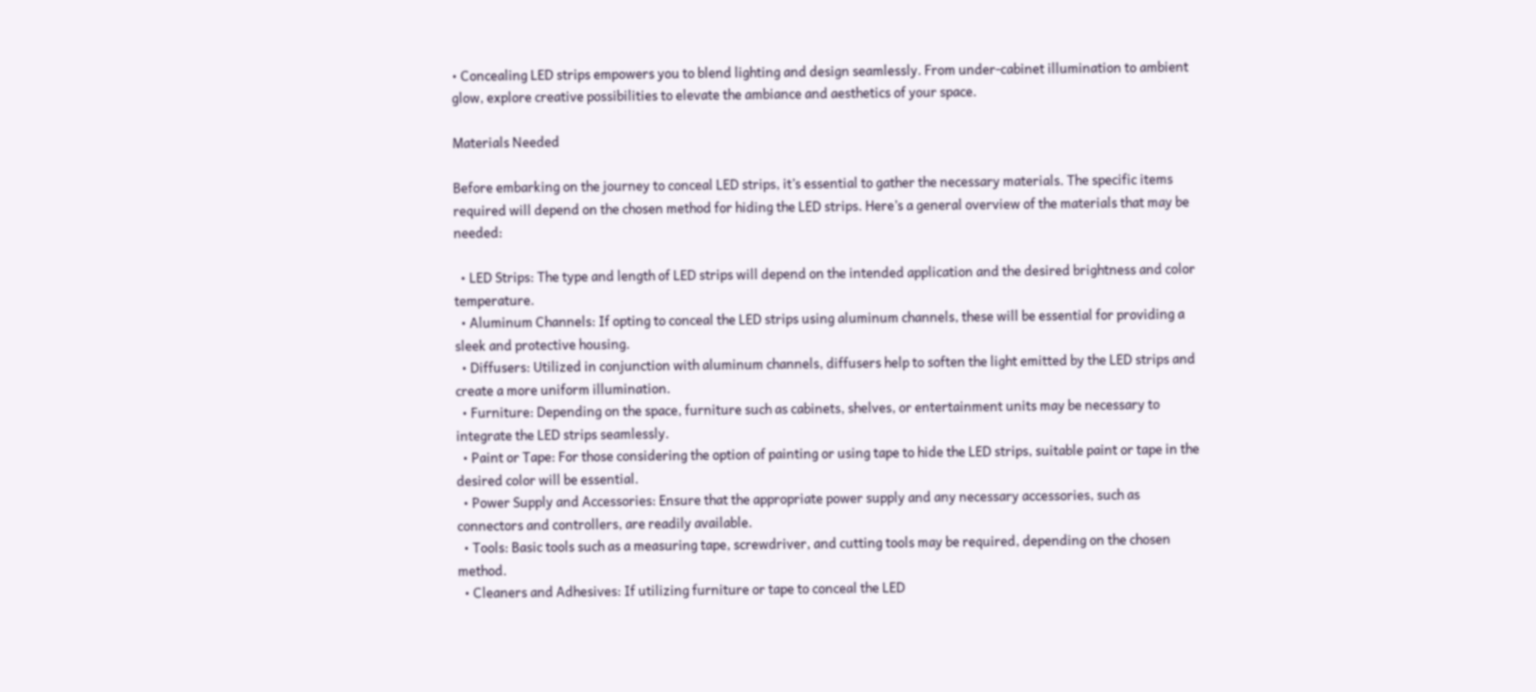• Concealing LED strips empowers you to blend lighting and design seamlessly. From under-cabinet illumination to ambient glow, explore creative possibilities to elevate the ambiance and aesthetics of your space.

Materials Needed

Before embarking on the journey to conceal LED strips, it’s essential to gather the necessary materials. The specific items required will depend on the chosen method for hiding the LED strips. Here’s a general overview of the materials that may be needed:

  • LED Strips: The type and length of LED strips will depend on the intended application and the desired brightness and color temperature.
  • Aluminum Channels: If opting to conceal the LED strips using aluminum channels, these will be essential for providing a sleek and protective housing.
  • Diffusers: Utilized in conjunction with aluminum channels, diffusers help to soften the light emitted by the LED strips and create a more uniform illumination.
  • Furniture: Depending on the space, furniture such as cabinets, shelves, or entertainment units may be necessary to integrate the LED strips seamlessly.
  • Paint or Tape: For those considering the option of painting or using tape to hide the LED strips, suitable paint or tape in the desired color will be essential.
  • Power Supply and Accessories: Ensure that the appropriate power supply and any necessary accessories, such as connectors and controllers, are readily available.
  • Tools: Basic tools such as a measuring tape, screwdriver, and cutting tools may be required, depending on the chosen method.
  • Cleaners and Adhesives: If utilizing furniture or tape to conceal the LED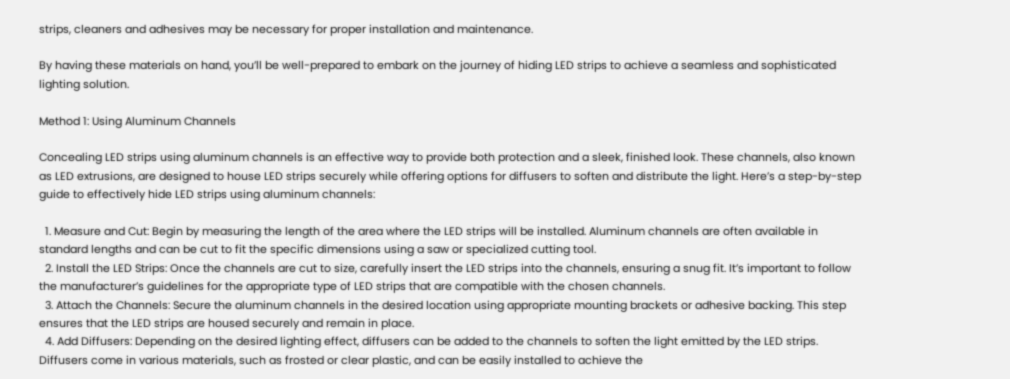strips, cleaners and adhesives may be necessary for proper installation and maintenance.

By having these materials on hand, you’ll be well-prepared to embark on the journey of hiding LED strips to achieve a seamless and sophisticated lighting solution.

Method 1: Using Aluminum Channels

Concealing LED strips using aluminum channels is an effective way to provide both protection and a sleek, finished look. These channels, also known as LED extrusions, are designed to house LED strips securely while offering options for diffusers to soften and distribute the light. Here’s a step-by-step guide to effectively hide LED strips using aluminum channels:

  1. Measure and Cut: Begin by measuring the length of the area where the LED strips will be installed. Aluminum channels are often available in standard lengths and can be cut to fit the specific dimensions using a saw or specialized cutting tool.
  2. Install the LED Strips: Once the channels are cut to size, carefully insert the LED strips into the channels, ensuring a snug fit. It’s important to follow the manufacturer’s guidelines for the appropriate type of LED strips that are compatible with the chosen channels.
  3. Attach the Channels: Secure the aluminum channels in the desired location using appropriate mounting brackets or adhesive backing. This step ensures that the LED strips are housed securely and remain in place.
  4. Add Diffusers: Depending on the desired lighting effect, diffusers can be added to the channels to soften the light emitted by the LED strips. Diffusers come in various materials, such as frosted or clear plastic, and can be easily installed to achieve the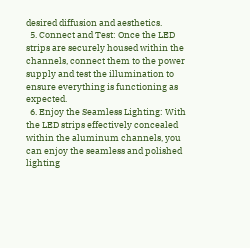desired diffusion and aesthetics.
  5. Connect and Test: Once the LED strips are securely housed within the channels, connect them to the power supply and test the illumination to ensure everything is functioning as expected.
  6. Enjoy the Seamless Lighting: With the LED strips effectively concealed within the aluminum channels, you can enjoy the seamless and polished lighting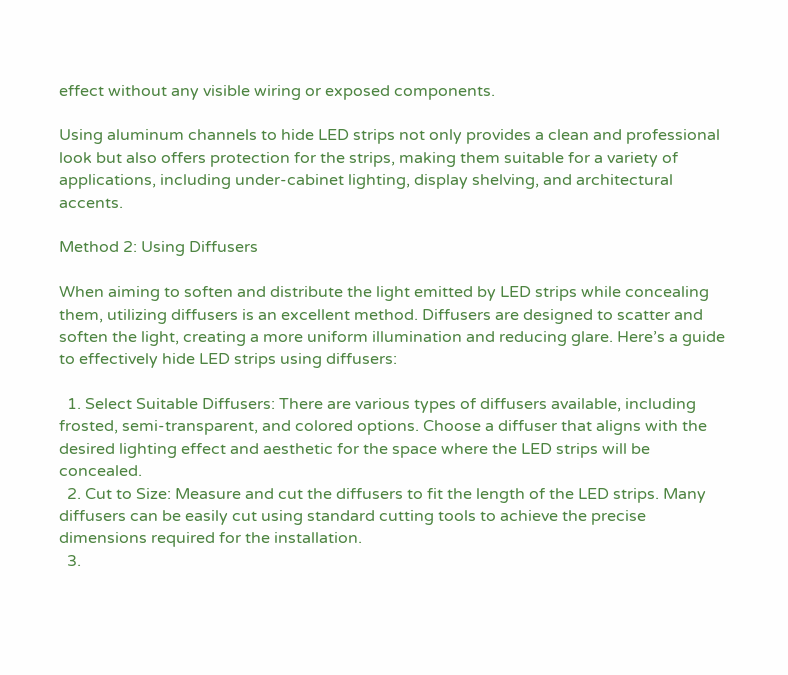effect without any visible wiring or exposed components.

Using aluminum channels to hide LED strips not only provides a clean and professional look but also offers protection for the strips, making them suitable for a variety of applications, including under-cabinet lighting, display shelving, and architectural accents.

Method 2: Using Diffusers

When aiming to soften and distribute the light emitted by LED strips while concealing them, utilizing diffusers is an excellent method. Diffusers are designed to scatter and soften the light, creating a more uniform illumination and reducing glare. Here’s a guide to effectively hide LED strips using diffusers:

  1. Select Suitable Diffusers: There are various types of diffusers available, including frosted, semi-transparent, and colored options. Choose a diffuser that aligns with the desired lighting effect and aesthetic for the space where the LED strips will be concealed.
  2. Cut to Size: Measure and cut the diffusers to fit the length of the LED strips. Many diffusers can be easily cut using standard cutting tools to achieve the precise dimensions required for the installation.
  3.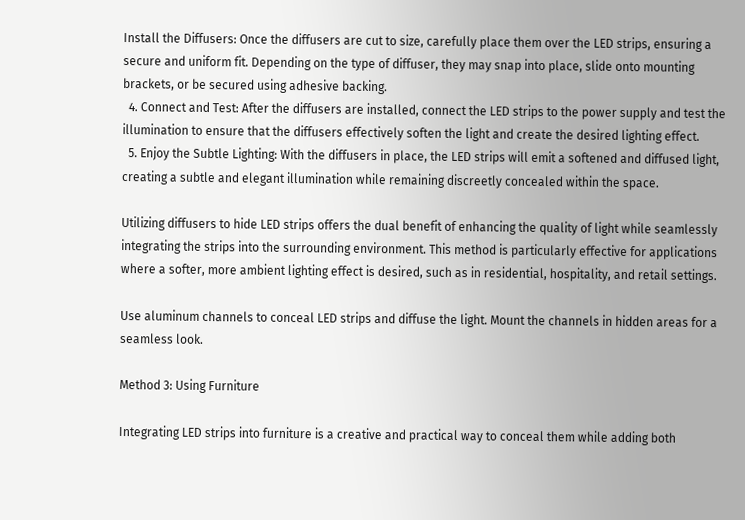Install the Diffusers: Once the diffusers are cut to size, carefully place them over the LED strips, ensuring a secure and uniform fit. Depending on the type of diffuser, they may snap into place, slide onto mounting brackets, or be secured using adhesive backing.
  4. Connect and Test: After the diffusers are installed, connect the LED strips to the power supply and test the illumination to ensure that the diffusers effectively soften the light and create the desired lighting effect.
  5. Enjoy the Subtle Lighting: With the diffusers in place, the LED strips will emit a softened and diffused light, creating a subtle and elegant illumination while remaining discreetly concealed within the space.

Utilizing diffusers to hide LED strips offers the dual benefit of enhancing the quality of light while seamlessly integrating the strips into the surrounding environment. This method is particularly effective for applications where a softer, more ambient lighting effect is desired, such as in residential, hospitality, and retail settings.

Use aluminum channels to conceal LED strips and diffuse the light. Mount the channels in hidden areas for a seamless look.

Method 3: Using Furniture

Integrating LED strips into furniture is a creative and practical way to conceal them while adding both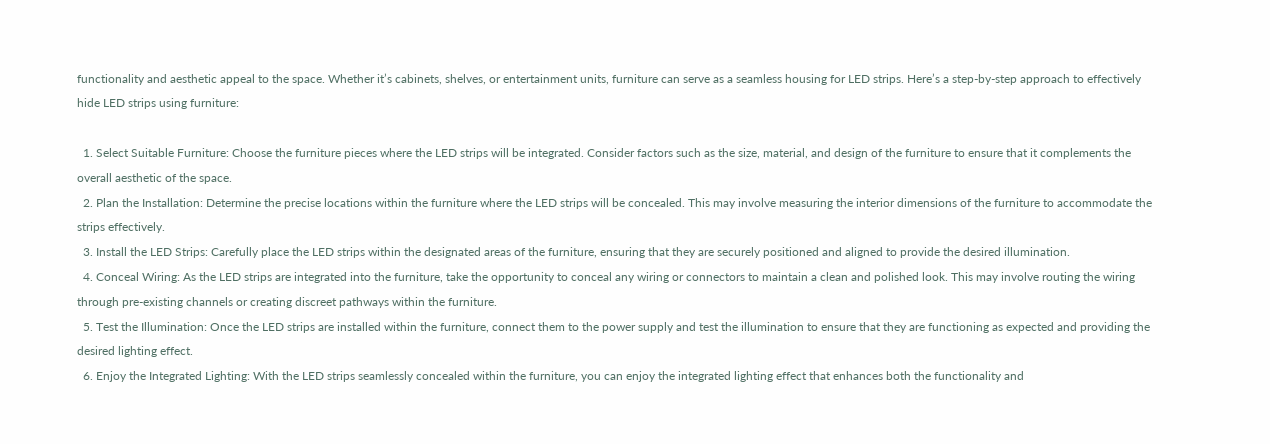functionality and aesthetic appeal to the space. Whether it’s cabinets, shelves, or entertainment units, furniture can serve as a seamless housing for LED strips. Here’s a step-by-step approach to effectively hide LED strips using furniture:

  1. Select Suitable Furniture: Choose the furniture pieces where the LED strips will be integrated. Consider factors such as the size, material, and design of the furniture to ensure that it complements the overall aesthetic of the space.
  2. Plan the Installation: Determine the precise locations within the furniture where the LED strips will be concealed. This may involve measuring the interior dimensions of the furniture to accommodate the strips effectively.
  3. Install the LED Strips: Carefully place the LED strips within the designated areas of the furniture, ensuring that they are securely positioned and aligned to provide the desired illumination.
  4. Conceal Wiring: As the LED strips are integrated into the furniture, take the opportunity to conceal any wiring or connectors to maintain a clean and polished look. This may involve routing the wiring through pre-existing channels or creating discreet pathways within the furniture.
  5. Test the Illumination: Once the LED strips are installed within the furniture, connect them to the power supply and test the illumination to ensure that they are functioning as expected and providing the desired lighting effect.
  6. Enjoy the Integrated Lighting: With the LED strips seamlessly concealed within the furniture, you can enjoy the integrated lighting effect that enhances both the functionality and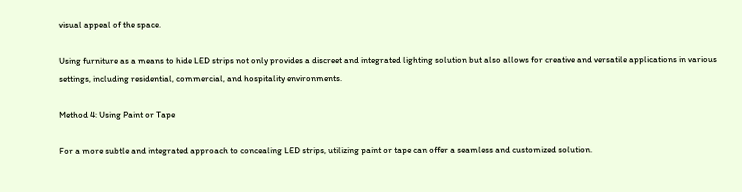visual appeal of the space.

Using furniture as a means to hide LED strips not only provides a discreet and integrated lighting solution but also allows for creative and versatile applications in various settings, including residential, commercial, and hospitality environments.

Method 4: Using Paint or Tape

For a more subtle and integrated approach to concealing LED strips, utilizing paint or tape can offer a seamless and customized solution.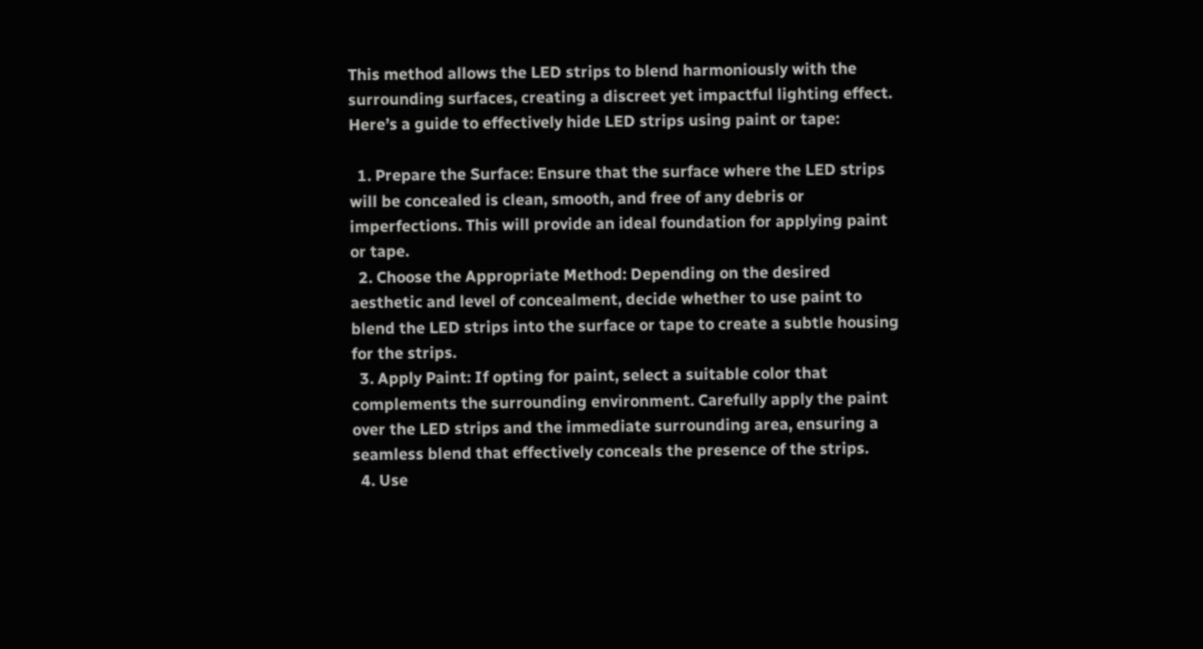This method allows the LED strips to blend harmoniously with the surrounding surfaces, creating a discreet yet impactful lighting effect. Here’s a guide to effectively hide LED strips using paint or tape:

  1. Prepare the Surface: Ensure that the surface where the LED strips will be concealed is clean, smooth, and free of any debris or imperfections. This will provide an ideal foundation for applying paint or tape.
  2. Choose the Appropriate Method: Depending on the desired aesthetic and level of concealment, decide whether to use paint to blend the LED strips into the surface or tape to create a subtle housing for the strips.
  3. Apply Paint: If opting for paint, select a suitable color that complements the surrounding environment. Carefully apply the paint over the LED strips and the immediate surrounding area, ensuring a seamless blend that effectively conceals the presence of the strips.
  4. Use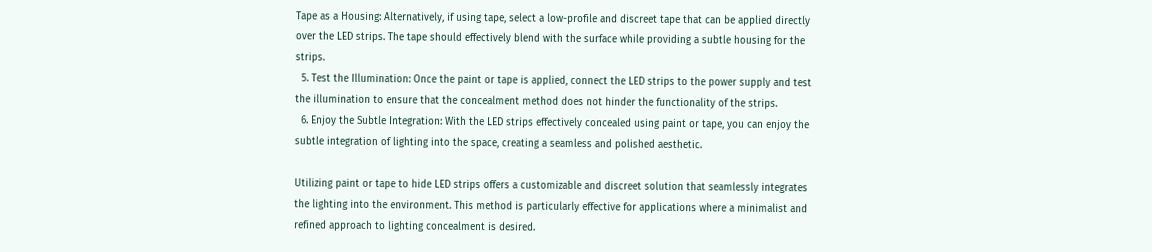Tape as a Housing: Alternatively, if using tape, select a low-profile and discreet tape that can be applied directly over the LED strips. The tape should effectively blend with the surface while providing a subtle housing for the strips.
  5. Test the Illumination: Once the paint or tape is applied, connect the LED strips to the power supply and test the illumination to ensure that the concealment method does not hinder the functionality of the strips.
  6. Enjoy the Subtle Integration: With the LED strips effectively concealed using paint or tape, you can enjoy the subtle integration of lighting into the space, creating a seamless and polished aesthetic.

Utilizing paint or tape to hide LED strips offers a customizable and discreet solution that seamlessly integrates the lighting into the environment. This method is particularly effective for applications where a minimalist and refined approach to lighting concealment is desired.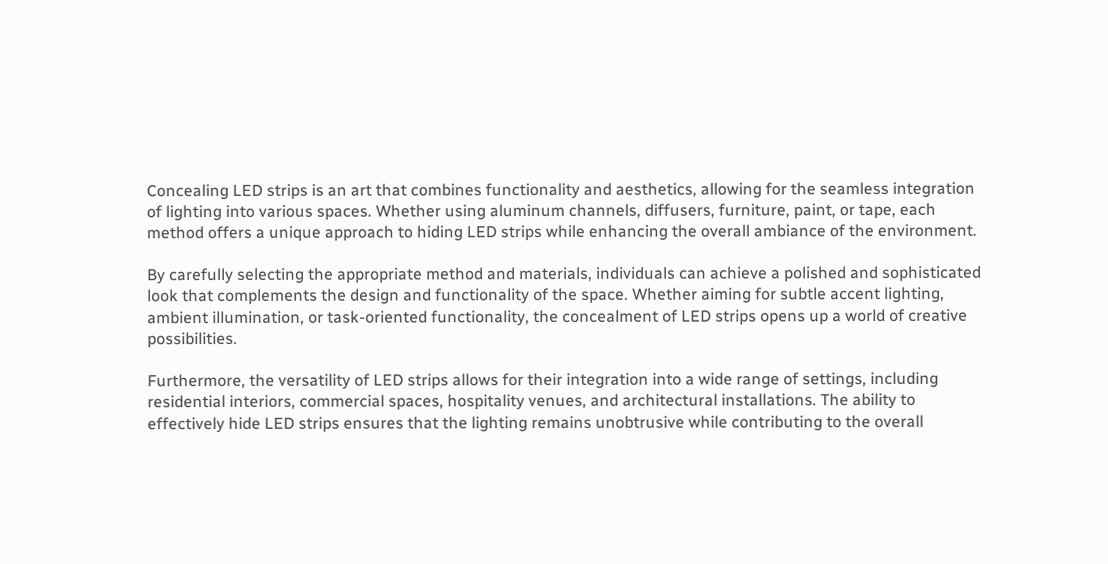Concealing LED strips is an art that combines functionality and aesthetics, allowing for the seamless integration of lighting into various spaces. Whether using aluminum channels, diffusers, furniture, paint, or tape, each method offers a unique approach to hiding LED strips while enhancing the overall ambiance of the environment.

By carefully selecting the appropriate method and materials, individuals can achieve a polished and sophisticated look that complements the design and functionality of the space. Whether aiming for subtle accent lighting, ambient illumination, or task-oriented functionality, the concealment of LED strips opens up a world of creative possibilities.

Furthermore, the versatility of LED strips allows for their integration into a wide range of settings, including residential interiors, commercial spaces, hospitality venues, and architectural installations. The ability to effectively hide LED strips ensures that the lighting remains unobtrusive while contributing to the overall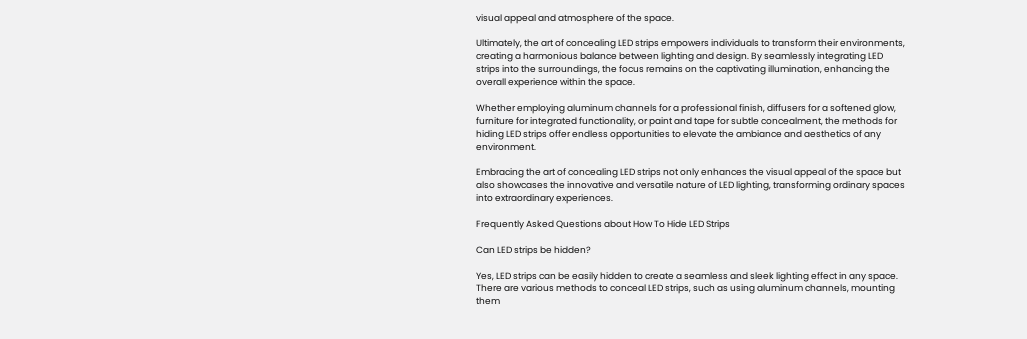visual appeal and atmosphere of the space.

Ultimately, the art of concealing LED strips empowers individuals to transform their environments, creating a harmonious balance between lighting and design. By seamlessly integrating LED strips into the surroundings, the focus remains on the captivating illumination, enhancing the overall experience within the space.

Whether employing aluminum channels for a professional finish, diffusers for a softened glow, furniture for integrated functionality, or paint and tape for subtle concealment, the methods for hiding LED strips offer endless opportunities to elevate the ambiance and aesthetics of any environment.

Embracing the art of concealing LED strips not only enhances the visual appeal of the space but also showcases the innovative and versatile nature of LED lighting, transforming ordinary spaces into extraordinary experiences.

Frequently Asked Questions about How To Hide LED Strips

Can LED strips be hidden?

Yes, LED strips can be easily hidden to create a seamless and sleek lighting effect in any space. There are various methods to conceal LED strips, such as using aluminum channels, mounting them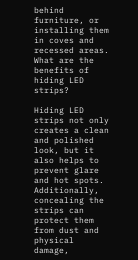behind furniture, or installing them in coves and recessed areas.
What are the benefits of hiding LED strips?

Hiding LED strips not only creates a clean and polished look, but it also helps to prevent glare and hot spots. Additionally, concealing the strips can protect them from dust and physical damage,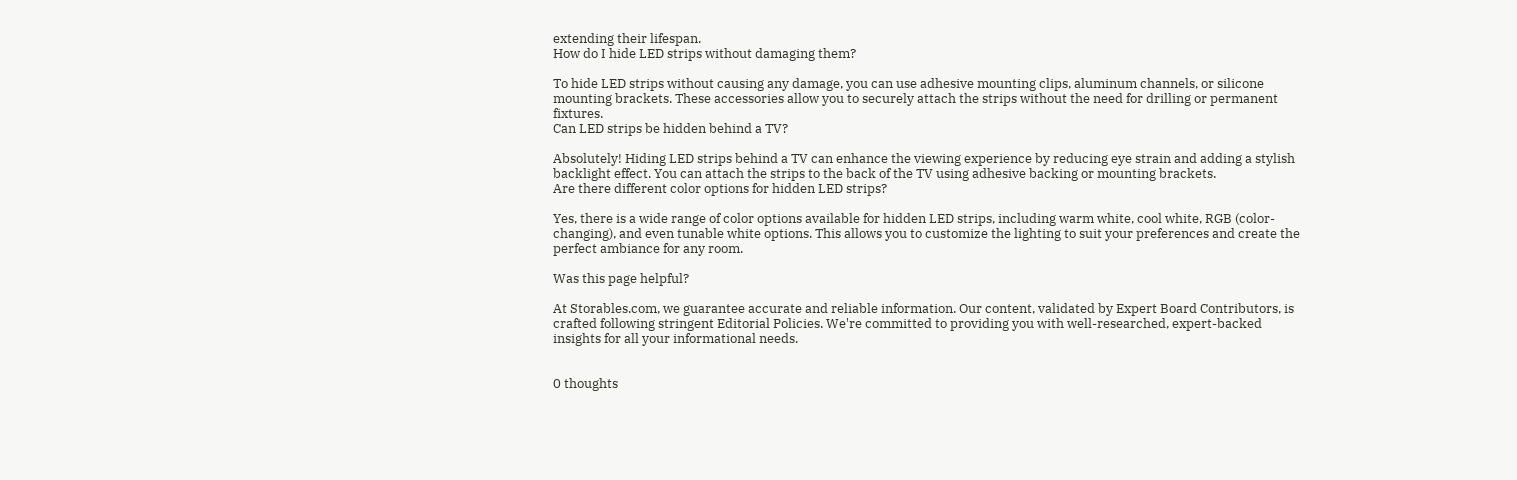extending their lifespan.
How do I hide LED strips without damaging them?

To hide LED strips without causing any damage, you can use adhesive mounting clips, aluminum channels, or silicone mounting brackets. These accessories allow you to securely attach the strips without the need for drilling or permanent fixtures.
Can LED strips be hidden behind a TV?

Absolutely! Hiding LED strips behind a TV can enhance the viewing experience by reducing eye strain and adding a stylish backlight effect. You can attach the strips to the back of the TV using adhesive backing or mounting brackets.
Are there different color options for hidden LED strips?

Yes, there is a wide range of color options available for hidden LED strips, including warm white, cool white, RGB (color-changing), and even tunable white options. This allows you to customize the lighting to suit your preferences and create the perfect ambiance for any room.

Was this page helpful?

At Storables.com, we guarantee accurate and reliable information. Our content, validated by Expert Board Contributors, is crafted following stringent Editorial Policies. We're committed to providing you with well-researched, expert-backed insights for all your informational needs.


0 thoughts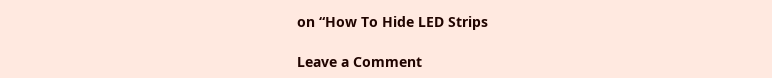on “How To Hide LED Strips

Leave a Comment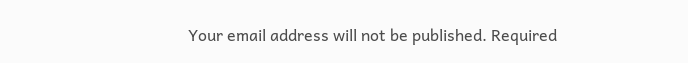Your email address will not be published. Required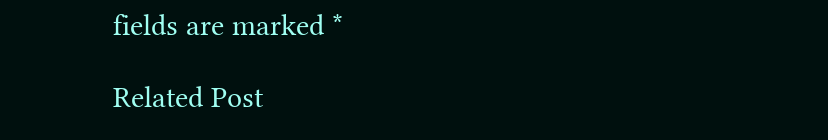fields are marked *

Related Post